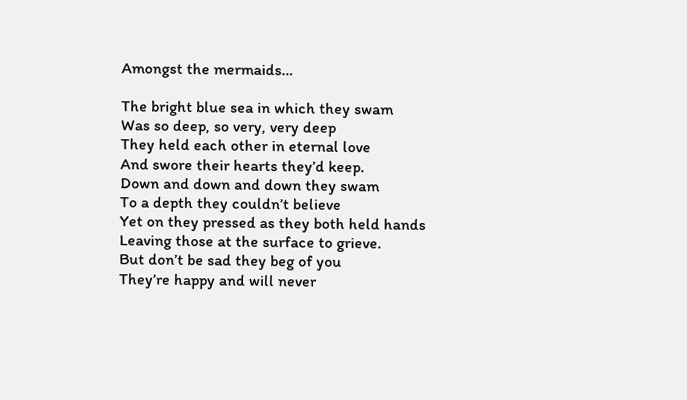Amongst the mermaids…

The bright blue sea in which they swam
Was so deep, so very, very deep
They held each other in eternal love
And swore their hearts they’d keep.
Down and down and down they swam
To a depth they couldn’t believe
Yet on they pressed as they both held hands
Leaving those at the surface to grieve.
But don’t be sad they beg of you
They’re happy and will never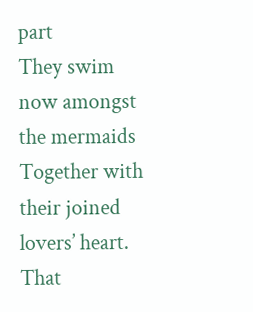part
They swim now amongst the mermaids
Together with their joined lovers’ heart.
That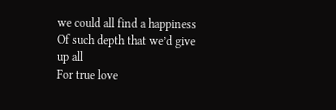we could all find a happiness
Of such depth that we’d give up all
For true love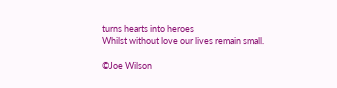turns hearts into heroes
Whilst without love our lives remain small.

©Joe Wilson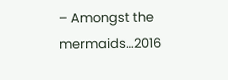– Amongst the mermaids…2016